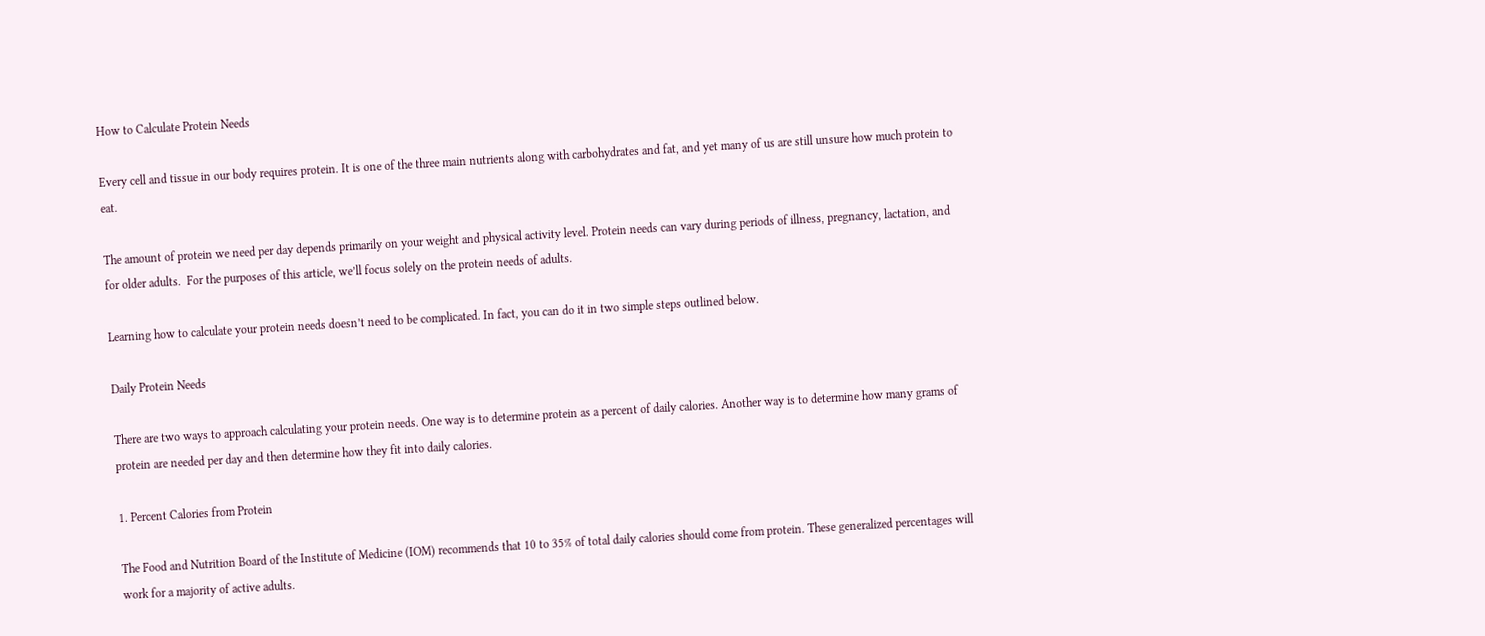How to Calculate Protein Needs

Every cell and tissue in our body requires protein. It is one of the three main nutrients along with carbohydrates and fat, and yet many of us are still unsure how much protein to eat.

The amount of protein we need per day depends primarily on your weight and physical activity level. Protein needs can vary during periods of illness, pregnancy, lactation, and for older adults.  For the purposes of this article, we’ll focus solely on the protein needs of adults.

Learning how to calculate your protein needs doesn’t need to be complicated. In fact, you can do it in two simple steps outlined below.

Daily Protein Needs

There are two ways to approach calculating your protein needs. One way is to determine protein as a percent of daily calories. Another way is to determine how many grams of protein are needed per day and then determine how they fit into daily calories.

1. Percent Calories from Protein

The Food and Nutrition Board of the Institute of Medicine (IOM) recommends that 10 to 35% of total daily calories should come from protein. These generalized percentages will work for a majority of active adults.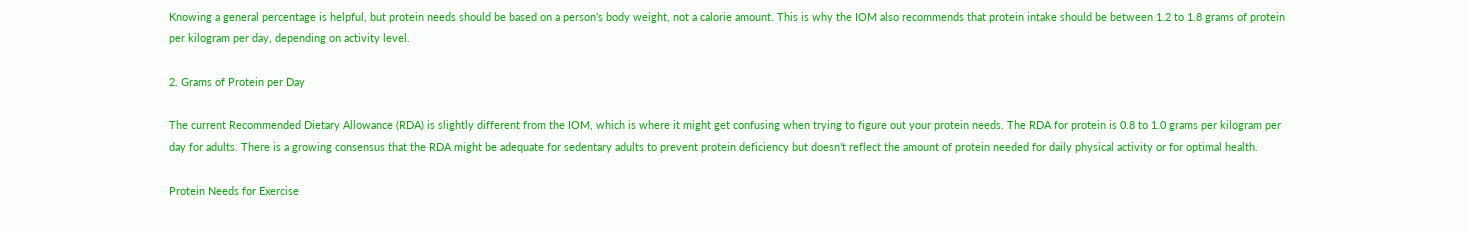Knowing a general percentage is helpful, but protein needs should be based on a person’s body weight, not a calorie amount. This is why the IOM also recommends that protein intake should be between 1.2 to 1.8 grams of protein per kilogram per day, depending on activity level.

2. Grams of Protein per Day

The current Recommended Dietary Allowance (RDA) is slightly different from the IOM, which is where it might get confusing when trying to figure out your protein needs. The RDA for protein is 0.8 to 1.0 grams per kilogram per day for adults. There is a growing consensus that the RDA might be adequate for sedentary adults to prevent protein deficiency but doesn’t reflect the amount of protein needed for daily physical activity or for optimal health.

Protein Needs for Exercise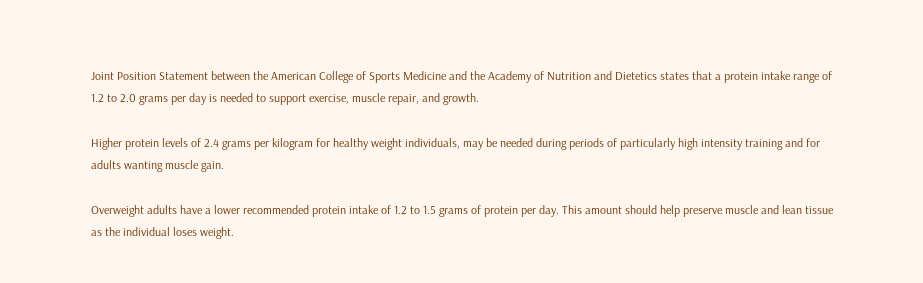Joint Position Statement between the American College of Sports Medicine and the Academy of Nutrition and Dietetics states that a protein intake range of 1.2 to 2.0 grams per day is needed to support exercise, muscle repair, and growth.

Higher protein levels of 2.4 grams per kilogram for healthy weight individuals, may be needed during periods of particularly high intensity training and for adults wanting muscle gain.

Overweight adults have a lower recommended protein intake of 1.2 to 1.5 grams of protein per day. This amount should help preserve muscle and lean tissue as the individual loses weight.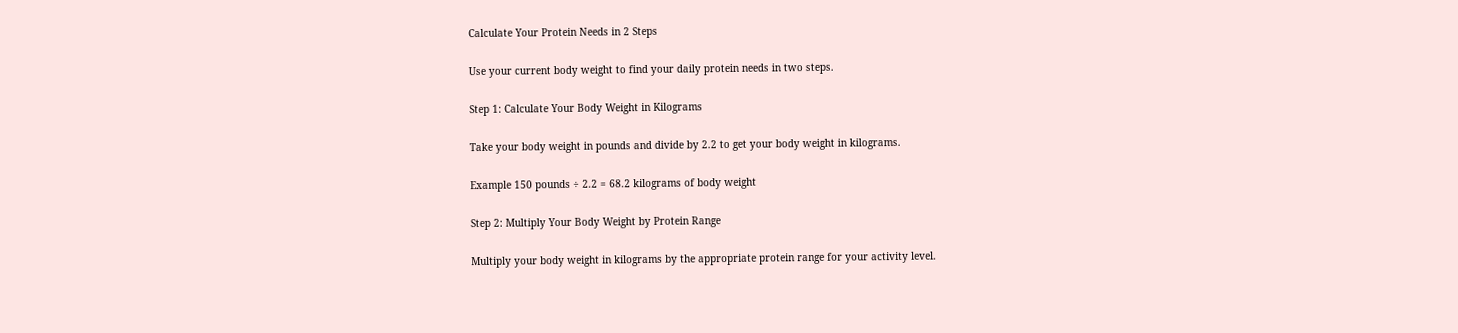Calculate Your Protein Needs in 2 Steps

Use your current body weight to find your daily protein needs in two steps.

Step 1: Calculate Your Body Weight in Kilograms

Take your body weight in pounds and divide by 2.2 to get your body weight in kilograms.

Example 150 pounds ÷ 2.2 = 68.2 kilograms of body weight

Step 2: Multiply Your Body Weight by Protein Range

Multiply your body weight in kilograms by the appropriate protein range for your activity level.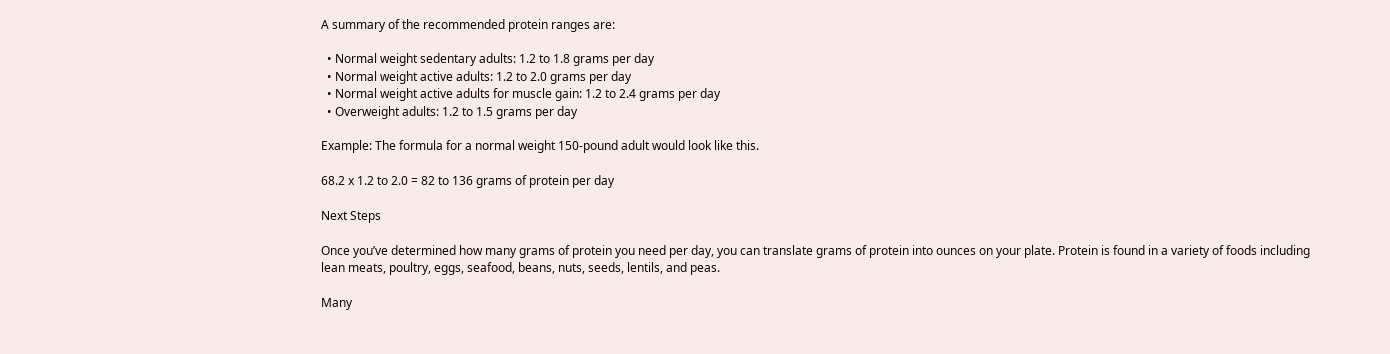A summary of the recommended protein ranges are:

  • Normal weight sedentary adults: 1.2 to 1.8 grams per day
  • Normal weight active adults: 1.2 to 2.0 grams per day
  • Normal weight active adults for muscle gain: 1.2 to 2.4 grams per day
  • Overweight adults: 1.2 to 1.5 grams per day

Example: The formula for a normal weight 150-pound adult would look like this.

68.2 x 1.2 to 2.0 = 82 to 136 grams of protein per day

Next Steps

Once you’ve determined how many grams of protein you need per day, you can translate grams of protein into ounces on your plate. Protein is found in a variety of foods including lean meats, poultry, eggs, seafood, beans, nuts, seeds, lentils, and peas.

Many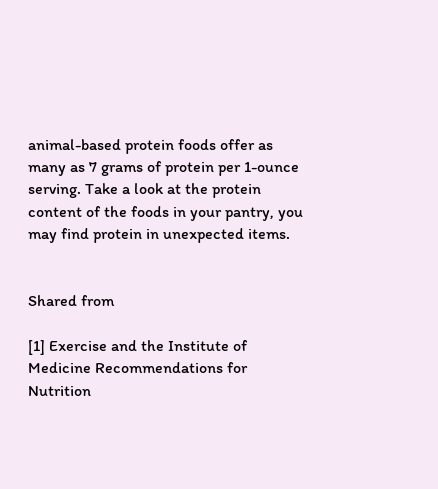animal-based protein foods offer as many as 7 grams of protein per 1-ounce serving. Take a look at the protein content of the foods in your pantry, you may find protein in unexpected items.


Shared from

[1] Exercise and the Institute of Medicine Recommendations for Nutrition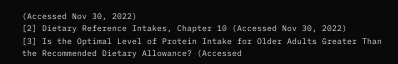(Accessed Nov 30, 2022)
[2] Dietary Reference Intakes, Chapter 10 (Accessed Nov 30, 2022)
[3] Is the Optimal Level of Protein Intake for Older Adults Greater Than the Recommended Dietary Allowance? (Accessed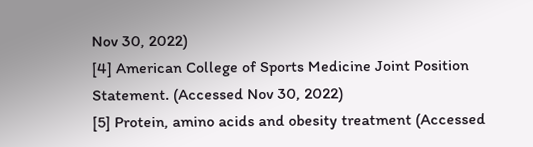Nov 30, 2022)
[4] American College of Sports Medicine Joint Position Statement. (Accessed Nov 30, 2022)
[5] Protein, amino acids and obesity treatment (Accessed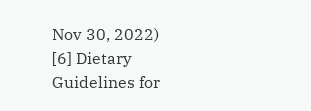Nov 30, 2022)
[6] Dietary Guidelines for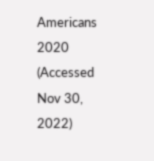Americans 2020 (Accessed Nov 30, 2022)